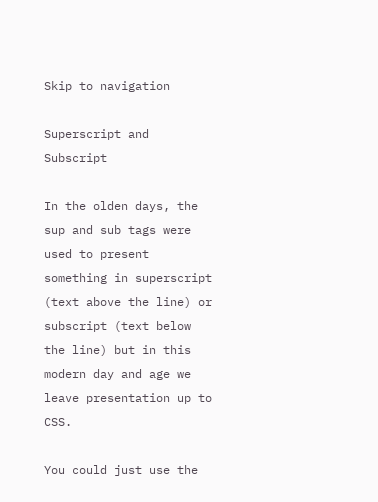Skip to navigation

Superscript and Subscript

In the olden days, the sup and sub tags were used to present something in superscript (text above the line) or subscript (text below the line) but in this modern day and age we leave presentation up to CSS.

You could just use the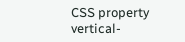CSS property vertical-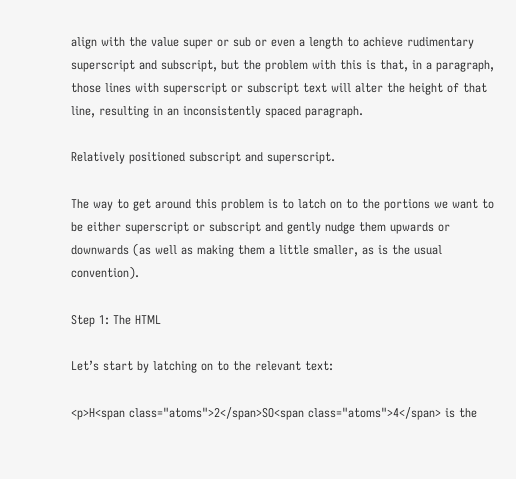align with the value super or sub or even a length to achieve rudimentary superscript and subscript, but the problem with this is that, in a paragraph, those lines with superscript or subscript text will alter the height of that line, resulting in an inconsistently spaced paragraph.

Relatively positioned subscript and superscript.

The way to get around this problem is to latch on to the portions we want to be either superscript or subscript and gently nudge them upwards or downwards (as well as making them a little smaller, as is the usual convention).

Step 1: The HTML

Let’s start by latching on to the relevant text:

<p>H<span class="atoms">2</span>SO<span class="atoms">4</span> is the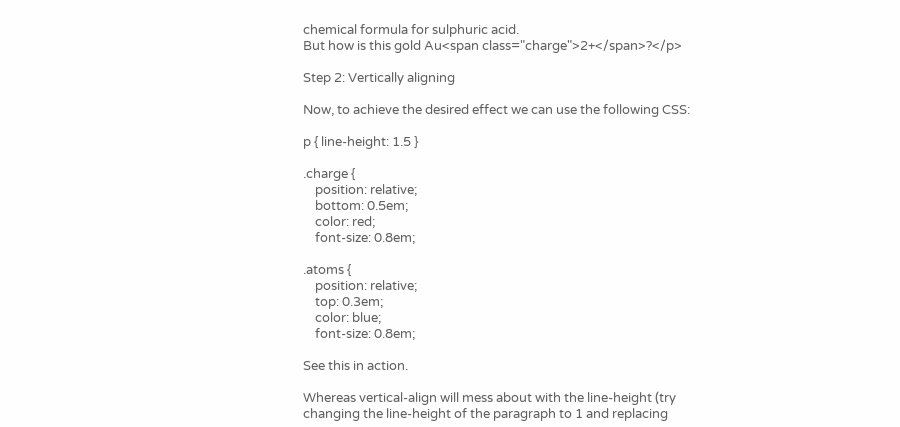chemical formula for sulphuric acid.
But how is this gold Au<span class="charge">2+</span>?</p>

Step 2: Vertically aligning

Now, to achieve the desired effect we can use the following CSS:

p { line-height: 1.5 }

.charge {
    position: relative;
    bottom: 0.5em;
    color: red;
    font-size: 0.8em;

.atoms {
    position: relative;
    top: 0.3em;
    color: blue;
    font-size: 0.8em;

See this in action.

Whereas vertical-align will mess about with the line-height (try changing the line-height of the paragraph to 1 and replacing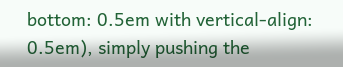bottom: 0.5em with vertical-align: 0.5em), simply pushing the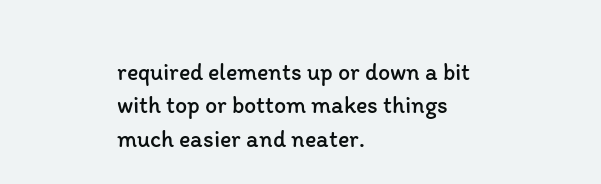required elements up or down a bit with top or bottom makes things much easier and neater.